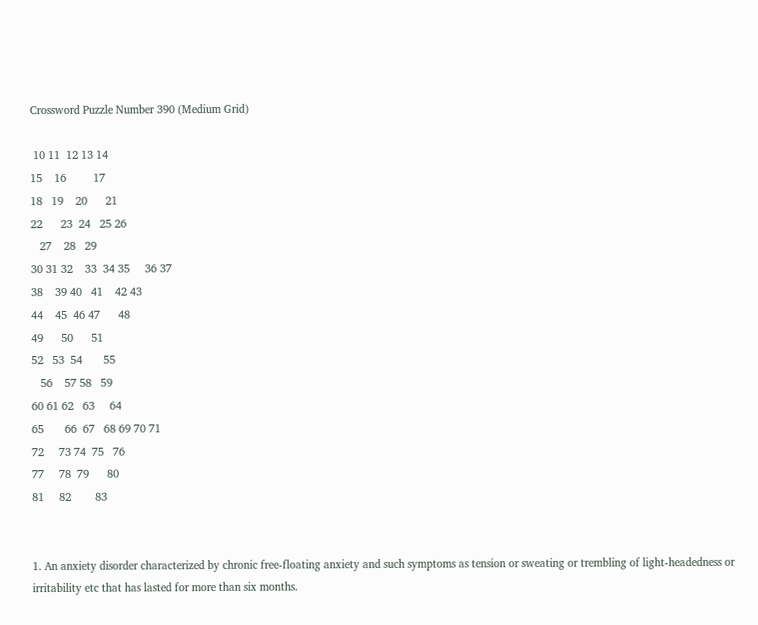Crossword Puzzle Number 390 (Medium Grid)

 10 11  12 13 14
15    16         17
18   19    20      21
22      23  24   25 26
   27    28   29
30 31 32    33  34 35     36 37
38    39 40   41    42 43
44    45  46 47      48
49      50      51
52   53  54       55
   56    57 58   59
60 61 62   63     64
65       66  67   68 69 70 71
72     73 74  75   76
77     78  79      80
81     82        83


1. An anxiety disorder characterized by chronic free-floating anxiety and such symptoms as tension or sweating or trembling of light-headedness or irritability etc that has lasted for more than six months.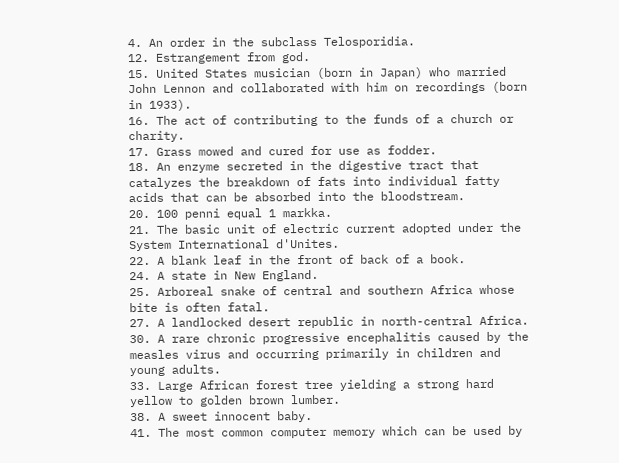4. An order in the subclass Telosporidia.
12. Estrangement from god.
15. United States musician (born in Japan) who married John Lennon and collaborated with him on recordings (born in 1933).
16. The act of contributing to the funds of a church or charity.
17. Grass mowed and cured for use as fodder.
18. An enzyme secreted in the digestive tract that catalyzes the breakdown of fats into individual fatty acids that can be absorbed into the bloodstream.
20. 100 penni equal 1 markka.
21. The basic unit of electric current adopted under the System International d'Unites.
22. A blank leaf in the front of back of a book.
24. A state in New England.
25. Arboreal snake of central and southern Africa whose bite is often fatal.
27. A landlocked desert republic in north-central Africa.
30. A rare chronic progressive encephalitis caused by the measles virus and occurring primarily in children and young adults.
33. Large African forest tree yielding a strong hard yellow to golden brown lumber.
38. A sweet innocent baby.
41. The most common computer memory which can be used by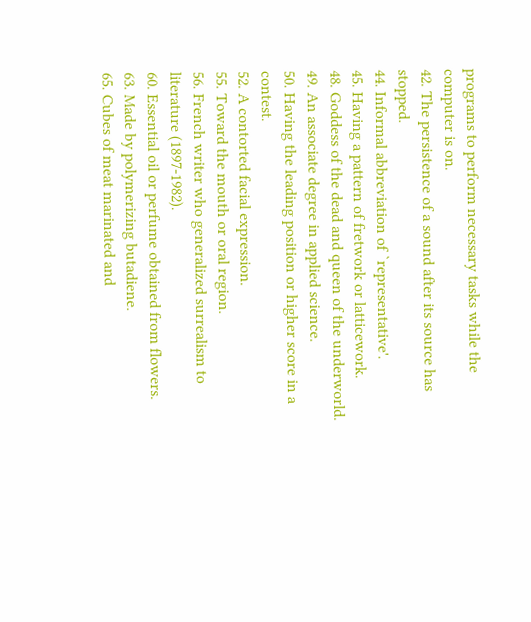programs to perform necessary tasks while the computer is on.
42. The persistence of a sound after its source has stopped.
44. Informal abbreviation of `representative'.
45. Having a pattern of fretwork or latticework.
48. Goddess of the dead and queen of the underworld.
49. An associate degree in applied science.
50. Having the leading position or higher score in a contest.
52. A contorted facial expression.
55. Toward the mouth or oral region.
56. French writer who generalized surrealism to literature (1897-1982).
60. Essential oil or perfume obtained from flowers.
63. Made by polymerizing butadiene.
65. Cubes of meat marinated and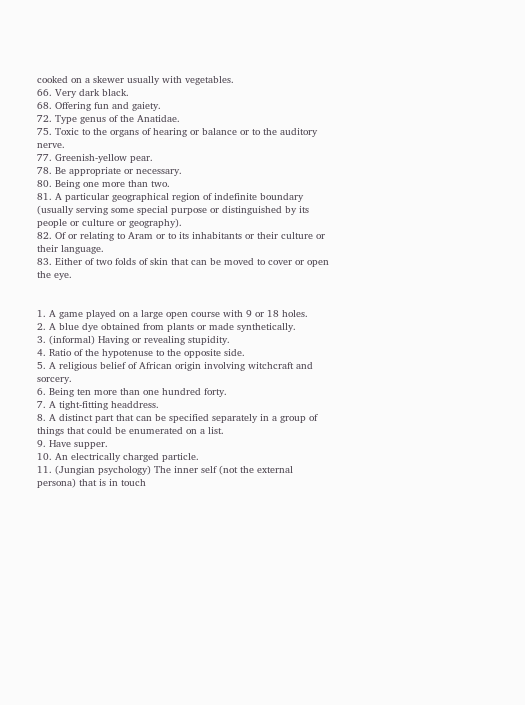cooked on a skewer usually with vegetables.
66. Very dark black.
68. Offering fun and gaiety.
72. Type genus of the Anatidae.
75. Toxic to the organs of hearing or balance or to the auditory nerve.
77. Greenish-yellow pear.
78. Be appropriate or necessary.
80. Being one more than two.
81. A particular geographical region of indefinite boundary (usually serving some special purpose or distinguished by its people or culture or geography).
82. Of or relating to Aram or to its inhabitants or their culture or their language.
83. Either of two folds of skin that can be moved to cover or open the eye.


1. A game played on a large open course with 9 or 18 holes.
2. A blue dye obtained from plants or made synthetically.
3. (informal) Having or revealing stupidity.
4. Ratio of the hypotenuse to the opposite side.
5. A religious belief of African origin involving witchcraft and sorcery.
6. Being ten more than one hundred forty.
7. A tight-fitting headdress.
8. A distinct part that can be specified separately in a group of things that could be enumerated on a list.
9. Have supper.
10. An electrically charged particle.
11. (Jungian psychology) The inner self (not the external persona) that is in touch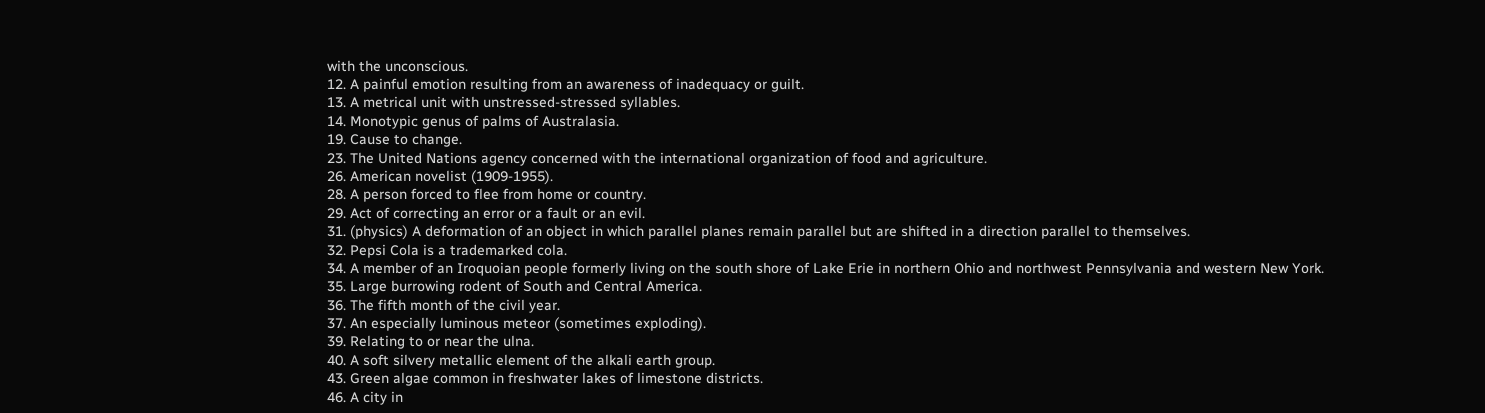with the unconscious.
12. A painful emotion resulting from an awareness of inadequacy or guilt.
13. A metrical unit with unstressed-stressed syllables.
14. Monotypic genus of palms of Australasia.
19. Cause to change.
23. The United Nations agency concerned with the international organization of food and agriculture.
26. American novelist (1909-1955).
28. A person forced to flee from home or country.
29. Act of correcting an error or a fault or an evil.
31. (physics) A deformation of an object in which parallel planes remain parallel but are shifted in a direction parallel to themselves.
32. Pepsi Cola is a trademarked cola.
34. A member of an Iroquoian people formerly living on the south shore of Lake Erie in northern Ohio and northwest Pennsylvania and western New York.
35. Large burrowing rodent of South and Central America.
36. The fifth month of the civil year.
37. An especially luminous meteor (sometimes exploding).
39. Relating to or near the ulna.
40. A soft silvery metallic element of the alkali earth group.
43. Green algae common in freshwater lakes of limestone districts.
46. A city in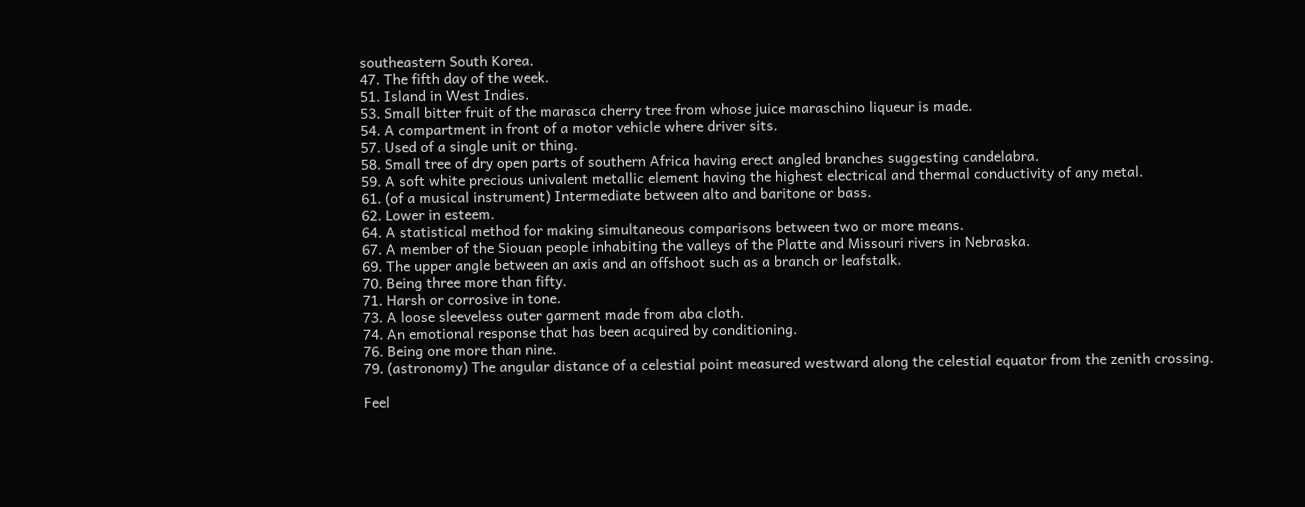southeastern South Korea.
47. The fifth day of the week.
51. Island in West Indies.
53. Small bitter fruit of the marasca cherry tree from whose juice maraschino liqueur is made.
54. A compartment in front of a motor vehicle where driver sits.
57. Used of a single unit or thing.
58. Small tree of dry open parts of southern Africa having erect angled branches suggesting candelabra.
59. A soft white precious univalent metallic element having the highest electrical and thermal conductivity of any metal.
61. (of a musical instrument) Intermediate between alto and baritone or bass.
62. Lower in esteem.
64. A statistical method for making simultaneous comparisons between two or more means.
67. A member of the Siouan people inhabiting the valleys of the Platte and Missouri rivers in Nebraska.
69. The upper angle between an axis and an offshoot such as a branch or leafstalk.
70. Being three more than fifty.
71. Harsh or corrosive in tone.
73. A loose sleeveless outer garment made from aba cloth.
74. An emotional response that has been acquired by conditioning.
76. Being one more than nine.
79. (astronomy) The angular distance of a celestial point measured westward along the celestial equator from the zenith crossing.

Feel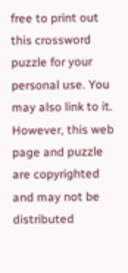free to print out this crossword puzzle for your personal use. You may also link to it. However, this web page and puzzle are copyrighted and may not be distributed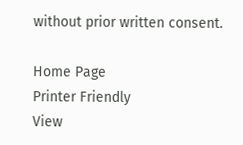without prior written consent.

Home Page
Printer Friendly
View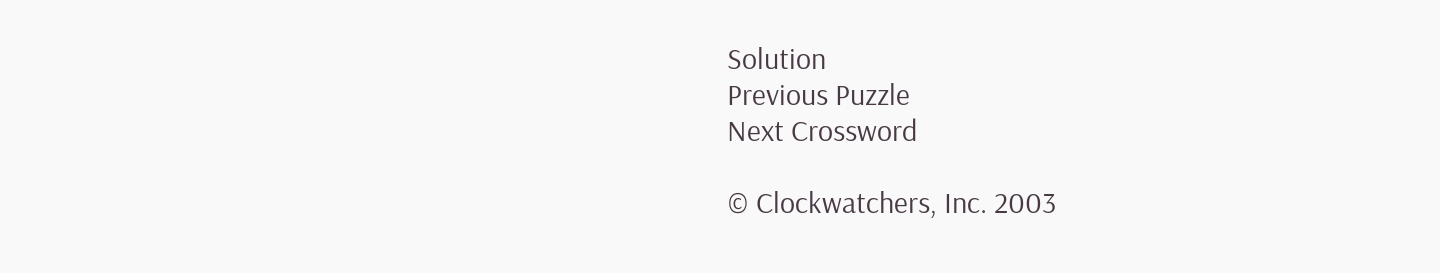Solution
Previous Puzzle
Next Crossword

© Clockwatchers, Inc. 2003